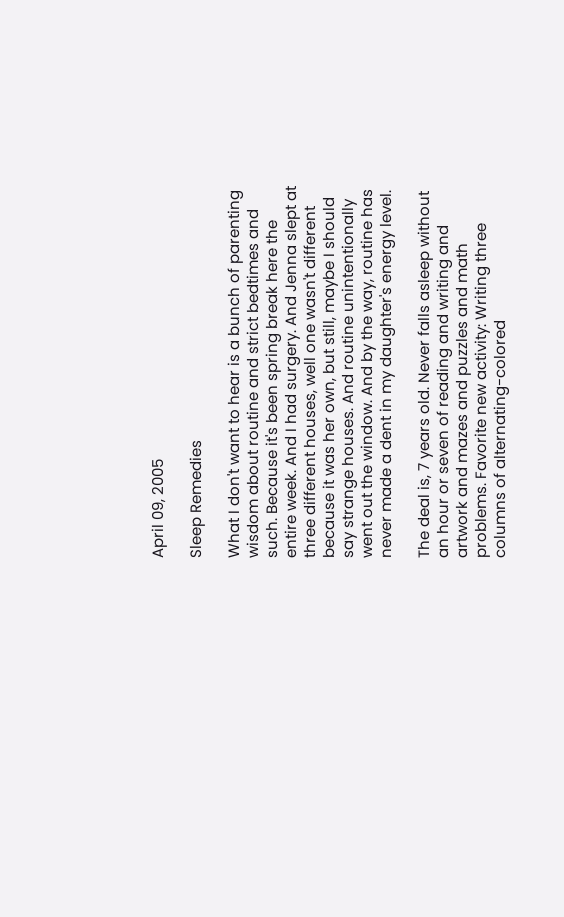April 09, 2005

Sleep Remedies

What I don't want to hear is a bunch of parenting wisdom about routine and strict bedtimes and such. Because it's been spring break here the entire week. And I had surgery. And Jenna slept at three different houses, well one wasn't different because it was her own, but still, maybe I should say strange houses. And routine unintentionally went out the window. And by the way, routine has never made a dent in my daughter's energy level.

The deal is, 7 years old. Never falls asleep without an hour or seven of reading and writing and artwork and mazes and puzzles and math problems. Favorite new activity: Writing three columns of alternating-colored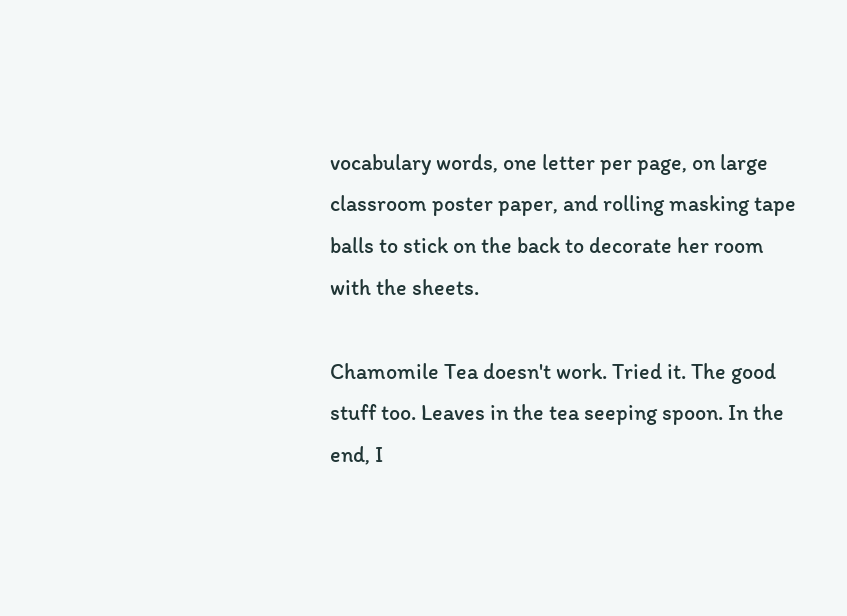vocabulary words, one letter per page, on large classroom poster paper, and rolling masking tape balls to stick on the back to decorate her room with the sheets.

Chamomile Tea doesn't work. Tried it. The good stuff too. Leaves in the tea seeping spoon. In the end, I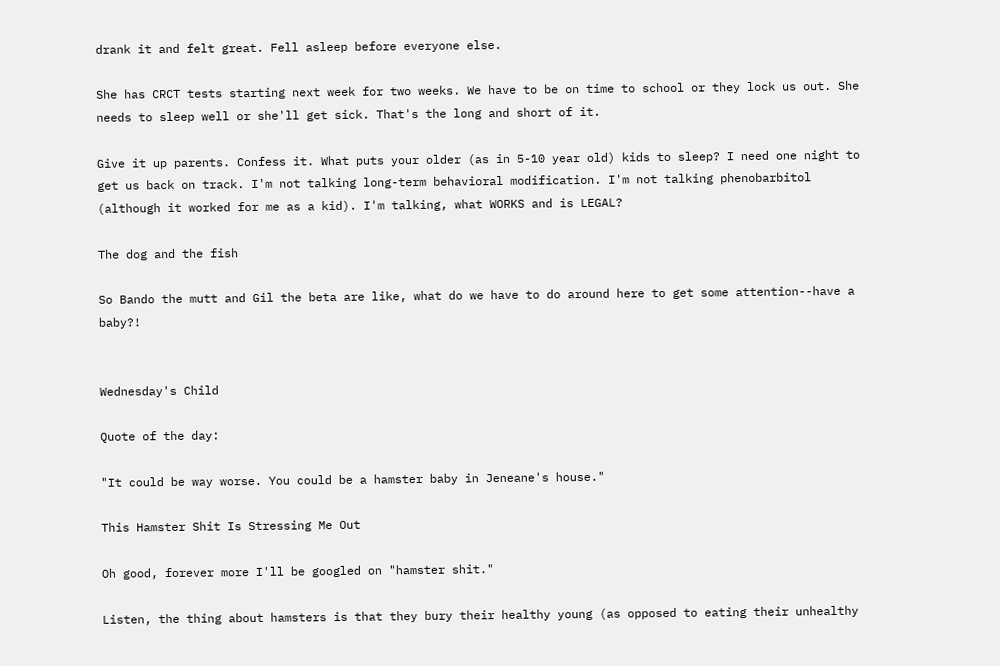drank it and felt great. Fell asleep before everyone else.

She has CRCT tests starting next week for two weeks. We have to be on time to school or they lock us out. She needs to sleep well or she'll get sick. That's the long and short of it.

Give it up parents. Confess it. What puts your older (as in 5-10 year old) kids to sleep? I need one night to get us back on track. I'm not talking long-term behavioral modification. I'm not talking phenobarbitol (although it worked for me as a kid). I'm talking, what WORKS and is LEGAL?

The dog and the fish

So Bando the mutt and Gil the beta are like, what do we have to do around here to get some attention--have a baby?!


Wednesday's Child

Quote of the day:

"It could be way worse. You could be a hamster baby in Jeneane's house."

This Hamster Shit Is Stressing Me Out

Oh good, forever more I'll be googled on "hamster shit."

Listen, the thing about hamsters is that they bury their healthy young (as opposed to eating their unhealthy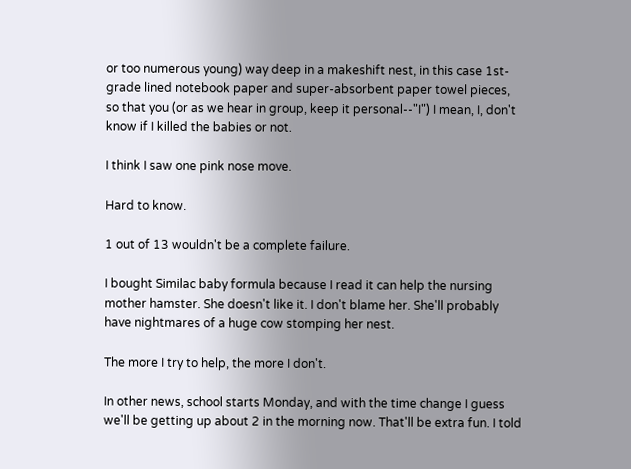or too numerous young) way deep in a makeshift nest, in this case 1st-grade lined notebook paper and super-absorbent paper towel pieces, so that you (or as we hear in group, keep it personal--"I") I mean, I, don't know if I killed the babies or not.

I think I saw one pink nose move.

Hard to know.

1 out of 13 wouldn't be a complete failure.

I bought Similac baby formula because I read it can help the nursing mother hamster. She doesn't like it. I don't blame her. She'll probably have nightmares of a huge cow stomping her nest.

The more I try to help, the more I don't.

In other news, school starts Monday, and with the time change I guess we'll be getting up about 2 in the morning now. That'll be extra fun. I told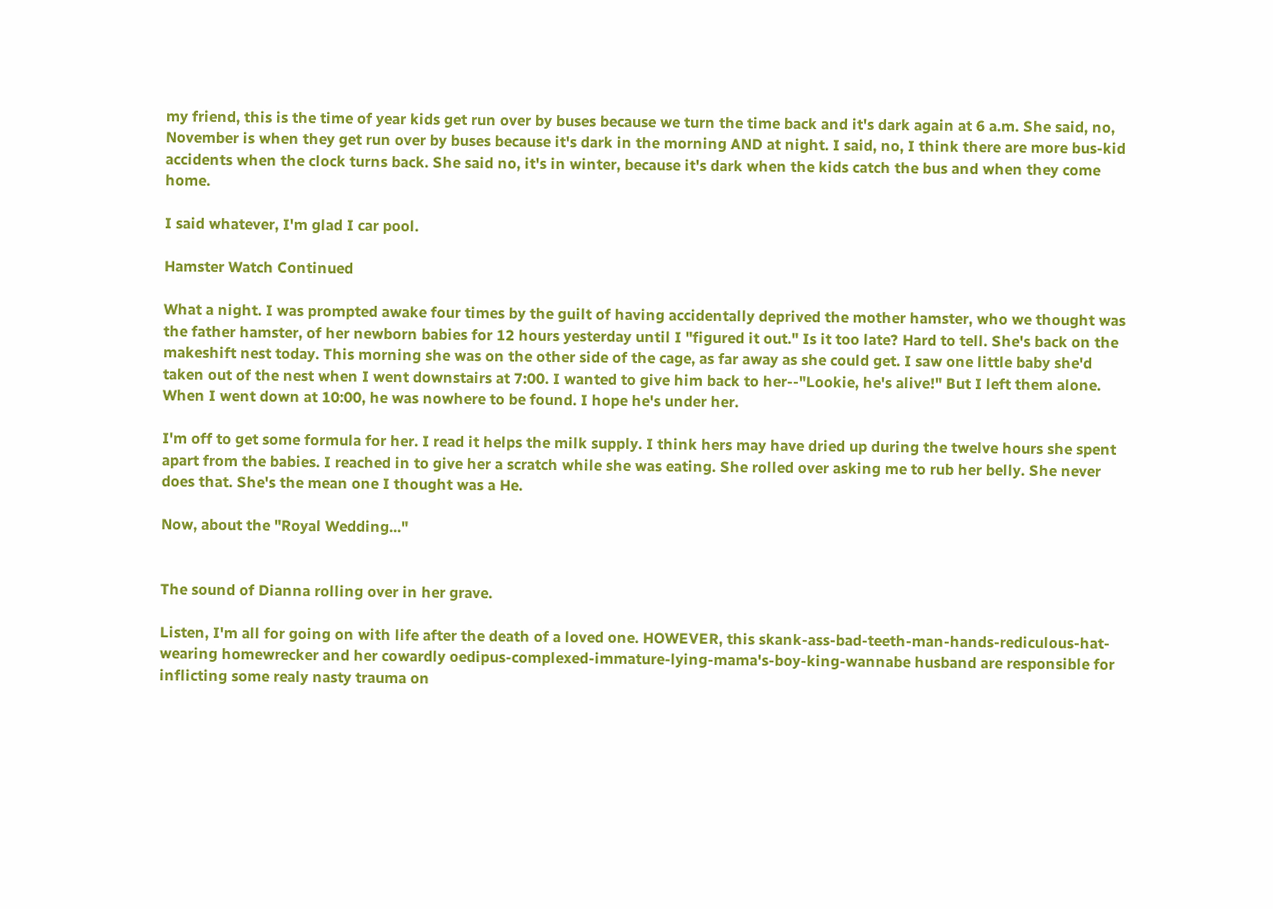my friend, this is the time of year kids get run over by buses because we turn the time back and it's dark again at 6 a.m. She said, no, November is when they get run over by buses because it's dark in the morning AND at night. I said, no, I think there are more bus-kid accidents when the clock turns back. She said no, it's in winter, because it's dark when the kids catch the bus and when they come home.

I said whatever, I'm glad I car pool.

Hamster Watch Continued

What a night. I was prompted awake four times by the guilt of having accidentally deprived the mother hamster, who we thought was the father hamster, of her newborn babies for 12 hours yesterday until I "figured it out." Is it too late? Hard to tell. She's back on the makeshift nest today. This morning she was on the other side of the cage, as far away as she could get. I saw one little baby she'd taken out of the nest when I went downstairs at 7:00. I wanted to give him back to her--"Lookie, he's alive!" But I left them alone. When I went down at 10:00, he was nowhere to be found. I hope he's under her.

I'm off to get some formula for her. I read it helps the milk supply. I think hers may have dried up during the twelve hours she spent apart from the babies. I reached in to give her a scratch while she was eating. She rolled over asking me to rub her belly. She never does that. She's the mean one I thought was a He.

Now, about the "Royal Wedding..."


The sound of Dianna rolling over in her grave.

Listen, I'm all for going on with life after the death of a loved one. HOWEVER, this skank-ass-bad-teeth-man-hands-rediculous-hat-wearing homewrecker and her cowardly oedipus-complexed-immature-lying-mama's-boy-king-wannabe husband are responsible for inflicting some realy nasty trauma on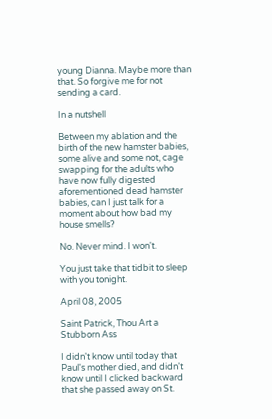young Dianna. Maybe more than that. So forgive me for not sending a card.

In a nutshell

Between my ablation and the birth of the new hamster babies, some alive and some not, cage swapping for the adults who have now fully digested aforementioned dead hamster babies, can I just talk for a moment about how bad my house smells?

No. Never mind. I won't.

You just take that tidbit to sleep with you tonight.

April 08, 2005

Saint Patrick, Thou Art a Stubborn Ass

I didn't know until today that Paul's mother died, and didn't know until I clicked backward that she passed away on St.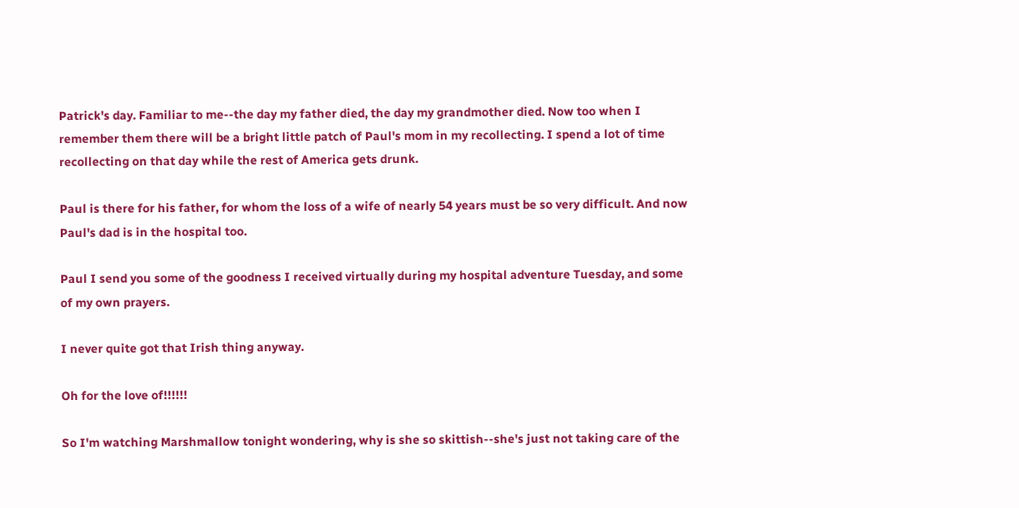Patrick's day. Familiar to me--the day my father died, the day my grandmother died. Now too when I remember them there will be a bright little patch of Paul's mom in my recollecting. I spend a lot of time recollecting on that day while the rest of America gets drunk.

Paul is there for his father, for whom the loss of a wife of nearly 54 years must be so very difficult. And now Paul's dad is in the hospital too.

Paul I send you some of the goodness I received virtually during my hospital adventure Tuesday, and some of my own prayers.

I never quite got that Irish thing anyway.

Oh for the love of!!!!!!

So I'm watching Marshmallow tonight wondering, why is she so skittish--she's just not taking care of the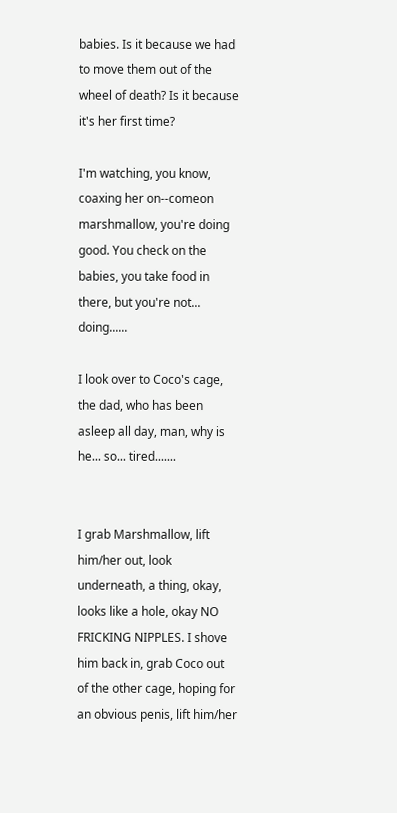babies. Is it because we had to move them out of the wheel of death? Is it because it's her first time?

I'm watching, you know, coaxing her on--comeon marshmallow, you're doing good. You check on the babies, you take food in there, but you're not... doing......

I look over to Coco's cage, the dad, who has been asleep all day, man, why is he... so... tired.......


I grab Marshmallow, lift him/her out, look underneath, a thing, okay, looks like a hole, okay NO FRICKING NIPPLES. I shove him back in, grab Coco out of the other cage, hoping for an obvious penis, lift him/her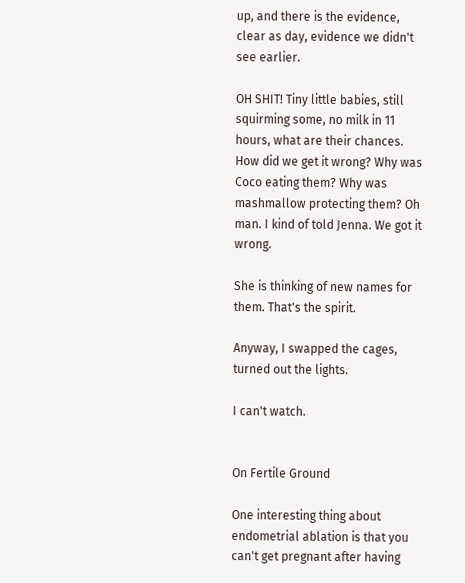up, and there is the evidence, clear as day, evidence we didn't see earlier.

OH SHIT! Tiny little babies, still squirming some, no milk in 11 hours, what are their chances. How did we get it wrong? Why was Coco eating them? Why was mashmallow protecting them? Oh man. I kind of told Jenna. We got it wrong.

She is thinking of new names for them. That's the spirit.

Anyway, I swapped the cages, turned out the lights.

I can't watch.


On Fertile Ground

One interesting thing about endometrial ablation is that you can't get pregnant after having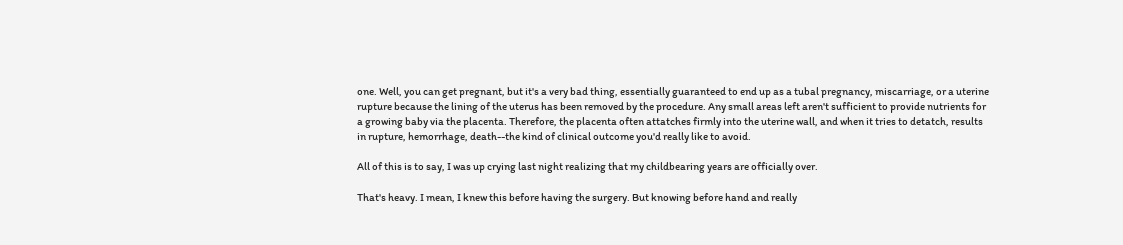one. Well, you can get pregnant, but it's a very bad thing, essentially guaranteed to end up as a tubal pregnancy, miscarriage, or a uterine rupture because the lining of the uterus has been removed by the procedure. Any small areas left aren't sufficient to provide nutrients for a growing baby via the placenta. Therefore, the placenta often attatches firmly into the uterine wall, and when it tries to detatch, results in rupture, hemorrhage, death--the kind of clinical outcome you'd really like to avoid.

All of this is to say, I was up crying last night realizing that my childbearing years are officially over.

That's heavy. I mean, I knew this before having the surgery. But knowing before hand and really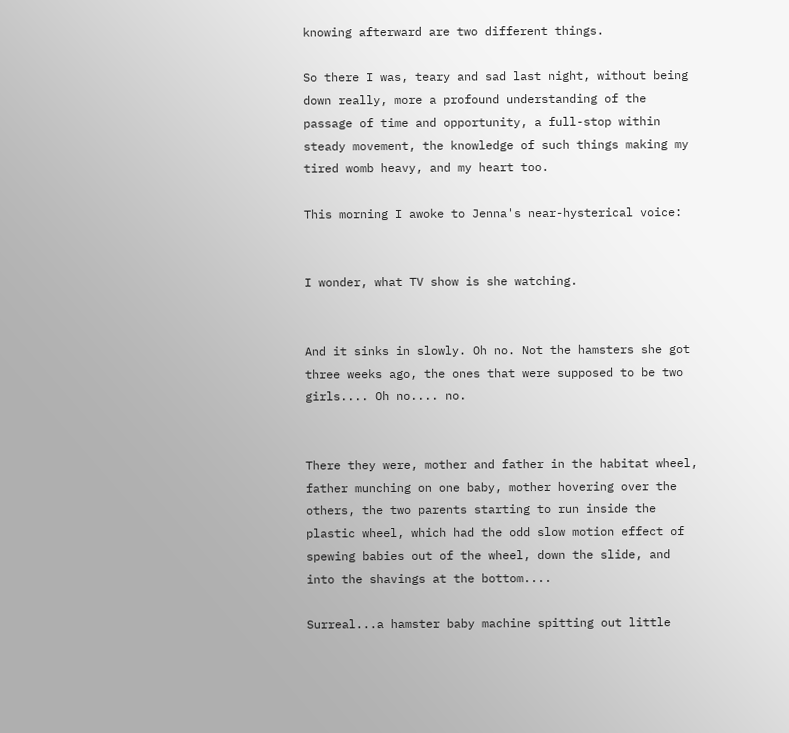knowing afterward are two different things.

So there I was, teary and sad last night, without being down really, more a profound understanding of the passage of time and opportunity, a full-stop within steady movement, the knowledge of such things making my tired womb heavy, and my heart too.

This morning I awoke to Jenna's near-hysterical voice:


I wonder, what TV show is she watching.


And it sinks in slowly. Oh no. Not the hamsters she got three weeks ago, the ones that were supposed to be two girls.... Oh no.... no.


There they were, mother and father in the habitat wheel, father munching on one baby, mother hovering over the others, the two parents starting to run inside the plastic wheel, which had the odd slow motion effect of spewing babies out of the wheel, down the slide, and into the shavings at the bottom....

Surreal...a hamster baby machine spitting out little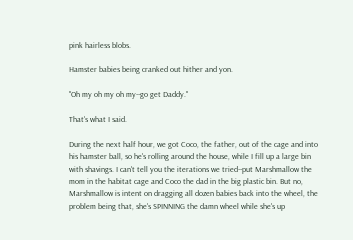pink hairless blobs.

Hamster babies being cranked out hither and yon.

"Oh my oh my oh my--go get Daddy."

That's what I said.

During the next half hour, we got Coco, the father, out of the cage and into his hamster ball, so he's rolling around the house, while I fill up a large bin with shavings. I can't tell you the iterations we tried--put Marshmallow the mom in the habitat cage and Coco the dad in the big plastic bin. But no, Marshmallow is intent on dragging all dozen babies back into the wheel, the problem being that, she's SPINNING the damn wheel while she's up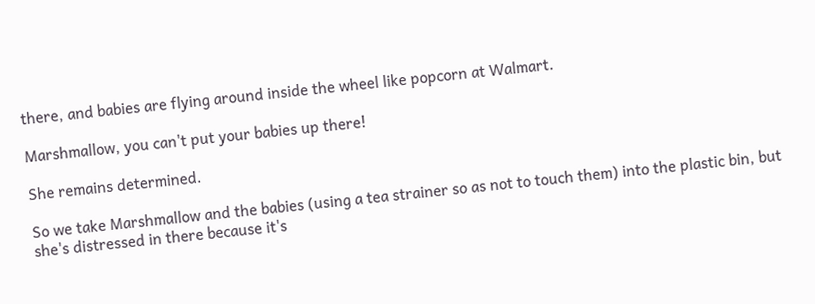there, and babies are flying around inside the wheel like popcorn at Walmart.

Marshmallow, you can't put your babies up there!

She remains determined.

So we take Marshmallow and the babies (using a tea strainer so as not to touch them) into the plastic bin, but she's distressed in there because it's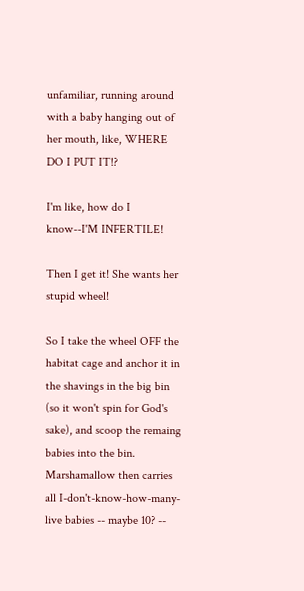unfamiliar, running around with a baby hanging out of her mouth, like, WHERE DO I PUT IT!?

I'm like, how do I know--I'M INFERTILE!

Then I get it! She wants her stupid wheel!

So I take the wheel OFF the habitat cage and anchor it in the shavings in the big bin (so it won't spin for God's sake), and scoop the remaing babies into the bin. Marshamallow then carries all I-don't-know-how-many-live babies -- maybe 10? --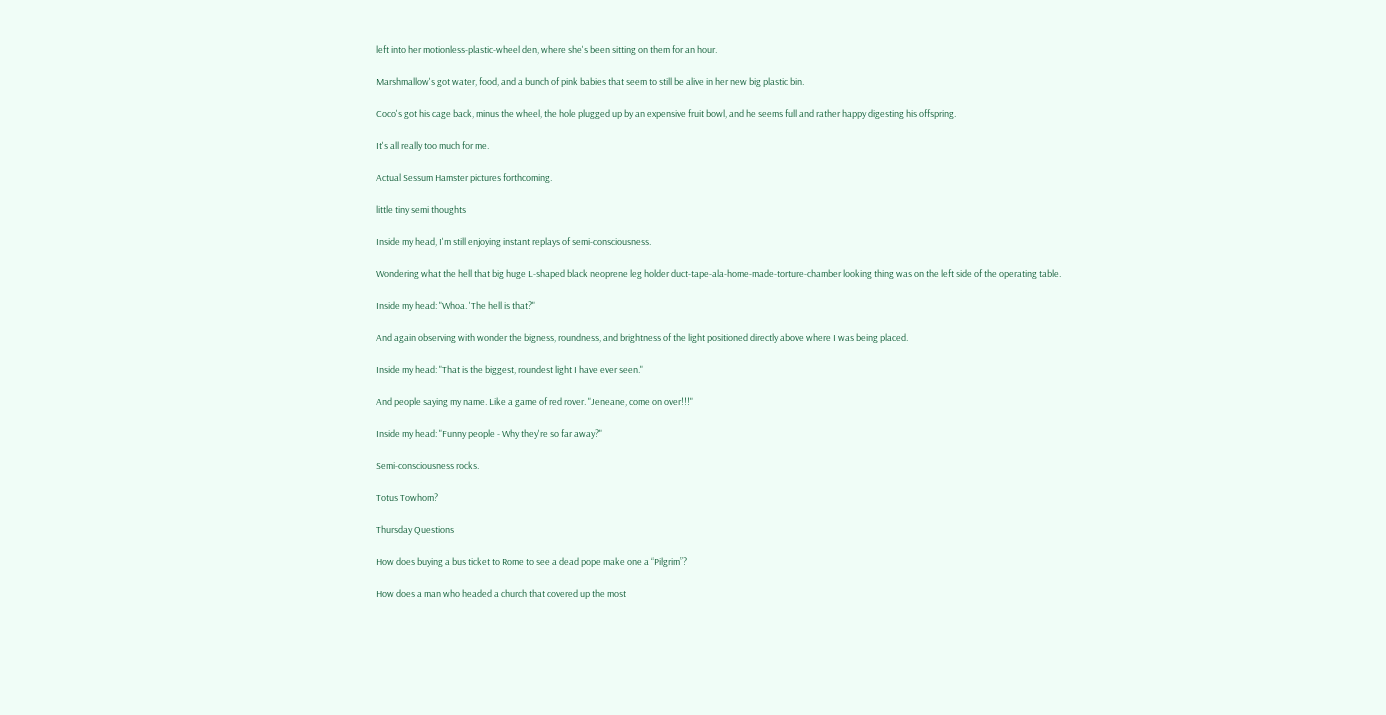left into her motionless-plastic-wheel den, where she's been sitting on them for an hour.

Marshmallow's got water, food, and a bunch of pink babies that seem to still be alive in her new big plastic bin.

Coco's got his cage back, minus the wheel, the hole plugged up by an expensive fruit bowl, and he seems full and rather happy digesting his offspring.

It's all really too much for me.

Actual Sessum Hamster pictures forthcoming.

little tiny semi thoughts

Inside my head, I'm still enjoying instant replays of semi-consciousness.

Wondering what the hell that big huge L-shaped black neoprene leg holder duct-tape-ala-home-made-torture-chamber looking thing was on the left side of the operating table.

Inside my head: "Whoa. 'The hell is that?"

And again observing with wonder the bigness, roundness, and brightness of the light positioned directly above where I was being placed.

Inside my head: "That is the biggest, roundest light I have ever seen."

And people saying my name. Like a game of red rover. "Jeneane, come on over!!!"

Inside my head: "Funny people - Why they're so far away?"

Semi-consciousness rocks.

Totus Towhom?

Thursday Questions

How does buying a bus ticket to Rome to see a dead pope make one a “Pilgrim”?

How does a man who headed a church that covered up the most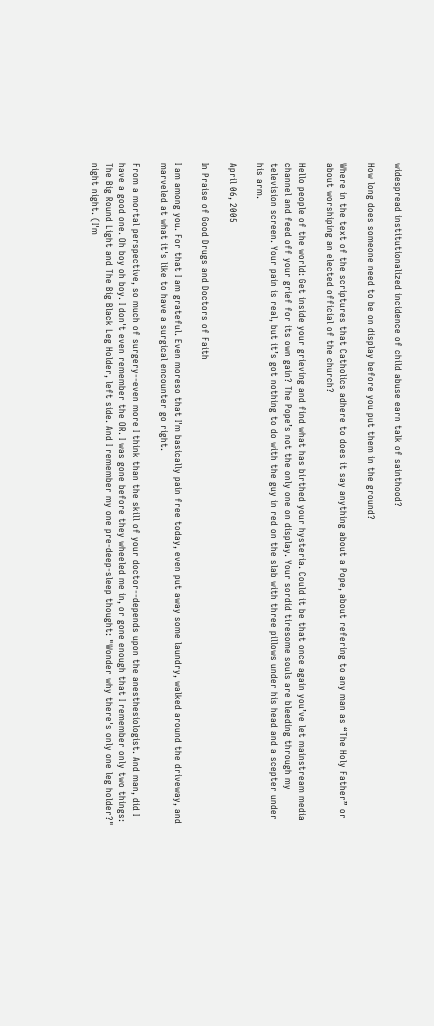widespread institutionalized incidence of child abuse earn talk of sainthood?

How long does someone need to be on display before you put them in the ground?

Where in the text of the scriptures that Catholics adhere to does it say anything about a Pope, about refering to any man as “The Holy Father” or about worshiping an elected official of the church?

Hello people of the world: Get inside your grieving and find what has birthed your hysteria. Could it be that once again you’ve let mainstream media channel and feed off your grief for its own gain? The Pope’s not the only one on display. Your sordid tiresome souls are bleeding through my television screen. Your pain is real, but it’s got nothing to do with the guy in red on the slab with three pillows under his head and a scepter under his arm.

April 06, 2005

In Praise of Good Drugs and Doctors of Faith

I am among you. For that I am grateful. Even moreso that I'm basically pain free today, even put away some laundry, walked around the driveway, and marveled at what it's like to have a surgical encounter go right.

From a mortal perspective, so much of surgery--even more I think than the skill of your doctor--depends upon the anesthesiologist. And man, did I have a good one. Oh boy oh boy. I don't even remember the OR. I was gone before they wheeled me in, or gone enough that I remember only two things: The Big Round Light and The Big Black Leg Holder, left side. And I remember my one pre-deep-sleep thought: "Wonder why there's only one leg holder?" night night. (I'm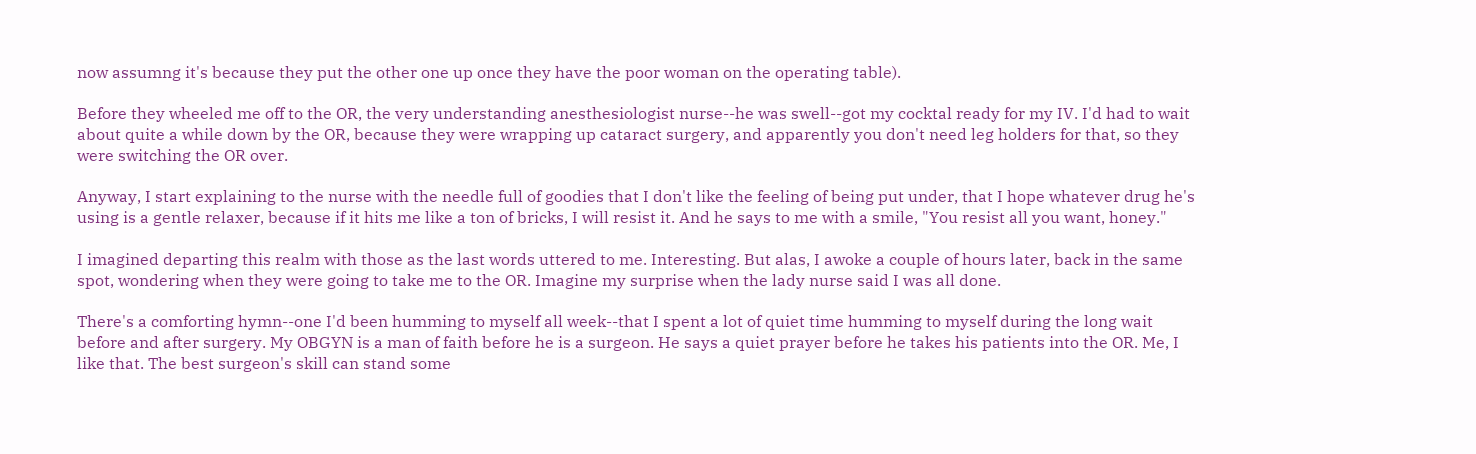now assumng it's because they put the other one up once they have the poor woman on the operating table).

Before they wheeled me off to the OR, the very understanding anesthesiologist nurse--he was swell--got my cocktal ready for my IV. I'd had to wait about quite a while down by the OR, because they were wrapping up cataract surgery, and apparently you don't need leg holders for that, so they were switching the OR over.

Anyway, I start explaining to the nurse with the needle full of goodies that I don't like the feeling of being put under, that I hope whatever drug he's using is a gentle relaxer, because if it hits me like a ton of bricks, I will resist it. And he says to me with a smile, "You resist all you want, honey."

I imagined departing this realm with those as the last words uttered to me. Interesting. But alas, I awoke a couple of hours later, back in the same spot, wondering when they were going to take me to the OR. Imagine my surprise when the lady nurse said I was all done.

There's a comforting hymn--one I'd been humming to myself all week--that I spent a lot of quiet time humming to myself during the long wait before and after surgery. My OBGYN is a man of faith before he is a surgeon. He says a quiet prayer before he takes his patients into the OR. Me, I like that. The best surgeon's skill can stand some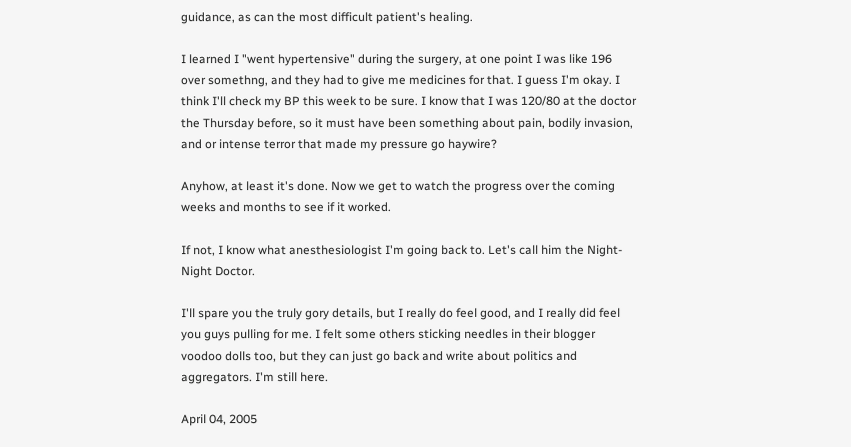guidance, as can the most difficult patient's healing.

I learned I "went hypertensive" during the surgery, at one point I was like 196 over somethng, and they had to give me medicines for that. I guess I'm okay. I think I'll check my BP this week to be sure. I know that I was 120/80 at the doctor the Thursday before, so it must have been something about pain, bodily invasion, and or intense terror that made my pressure go haywire?

Anyhow, at least it's done. Now we get to watch the progress over the coming weeks and months to see if it worked.

If not, I know what anesthesiologist I'm going back to. Let's call him the Night-Night Doctor.

I'll spare you the truly gory details, but I really do feel good, and I really did feel you guys pulling for me. I felt some others sticking needles in their blogger voodoo dolls too, but they can just go back and write about politics and aggregators. I'm still here.

April 04, 2005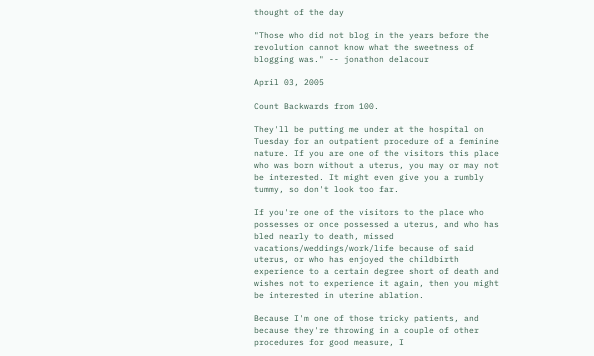thought of the day

"Those who did not blog in the years before the revolution cannot know what the sweetness of blogging was." -- jonathon delacour

April 03, 2005

Count Backwards from 100.

They'll be putting me under at the hospital on Tuesday for an outpatient procedure of a feminine nature. If you are one of the visitors this place who was born without a uterus, you may or may not be interested. It might even give you a rumbly tummy, so don't look too far.

If you're one of the visitors to the place who possesses or once possessed a uterus, and who has bled nearly to death, missed vacations/weddings/work/life because of said uterus, or who has enjoyed the childbirth experience to a certain degree short of death and wishes not to experience it again, then you might be interested in uterine ablation.

Because I'm one of those tricky patients, and because they're throwing in a couple of other procedures for good measure, I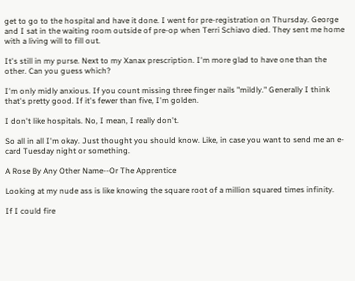get to go to the hospital and have it done. I went for pre-registration on Thursday. George and I sat in the waiting room outside of pre-op when Terri Schiavo died. They sent me home with a living will to fill out.

It's still in my purse. Next to my Xanax prescription. I'm more glad to have one than the other. Can you guess which?

I'm only midly anxious. If you count missing three finger nails "mildly." Generally I think that's pretty good. If it's fewer than five, I'm golden.

I don't like hospitals. No, I mean, I really don't.

So all in all I'm okay. Just thought you should know. Like, in case you want to send me an e-card Tuesday night or something.

A Rose By Any Other Name--Or The Apprentice

Looking at my nude ass is like knowing the square root of a million squared times infinity.

If I could fire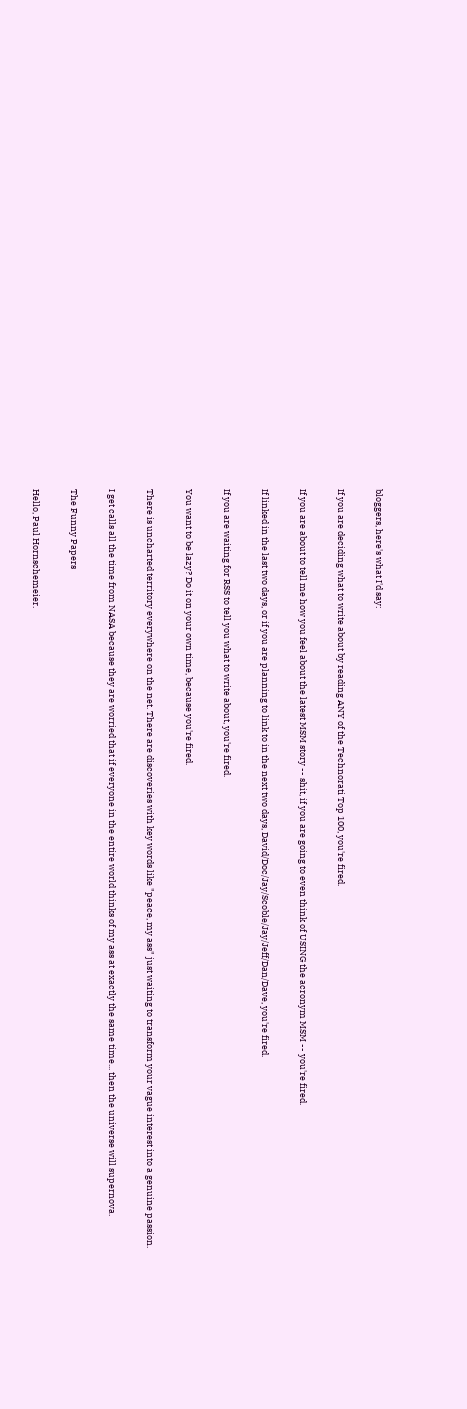bloggers, here's what I'd say:

If you are deciding what to write about by reading ANY of the Technorati Top 100, you're fired.

If you are about to tell me how you feel about the latest MSM story -- shit, if you are going to even think of USING the acronym MSM -- you're fired.

If linked in the last two days, or if you are planning to link to in the next two days, David/Doc/Jay/Scoble/Jay/Jeff/Dan/Dave, you're fired.

If you are waiting for RSS to tell you what to write about, you're fired.

You want to be lazy? Do it on your own time, because you're fired.

There is uncharted territory everywhere on the net. There are discoveries with key words like "peace, my ass" just waiting to transform your vague interest into a genuine passion.

I get calls all the time from NASA because they are worried that if everyone in the entire world thinks of my ass at exactly the same time... then the universe will supernova.

The Funny Papers

Hello, Paul Hornschemeier.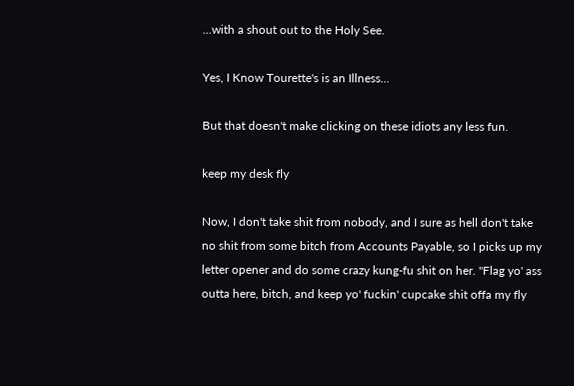...with a shout out to the Holy See.

Yes, I Know Tourette's is an Illness...

But that doesn't make clicking on these idiots any less fun.

keep my desk fly

Now, I don't take shit from nobody, and I sure as hell don't take no shit from some bitch from Accounts Payable, so I picks up my letter opener and do some crazy kung-fu shit on her. "Flag yo' ass outta here, bitch, and keep yo' fuckin' cupcake shit offa my fly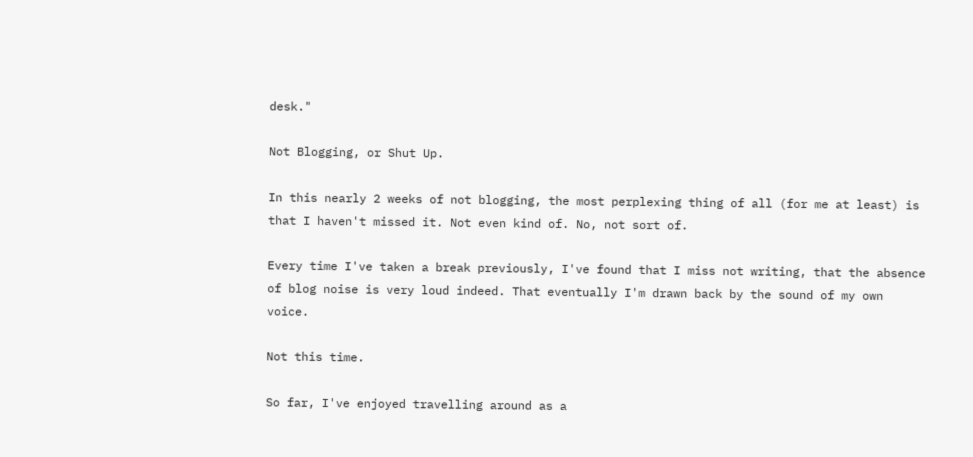desk."

Not Blogging, or Shut Up.

In this nearly 2 weeks of not blogging, the most perplexing thing of all (for me at least) is that I haven't missed it. Not even kind of. No, not sort of.

Every time I've taken a break previously, I've found that I miss not writing, that the absence of blog noise is very loud indeed. That eventually I'm drawn back by the sound of my own voice.

Not this time.

So far, I've enjoyed travelling around as a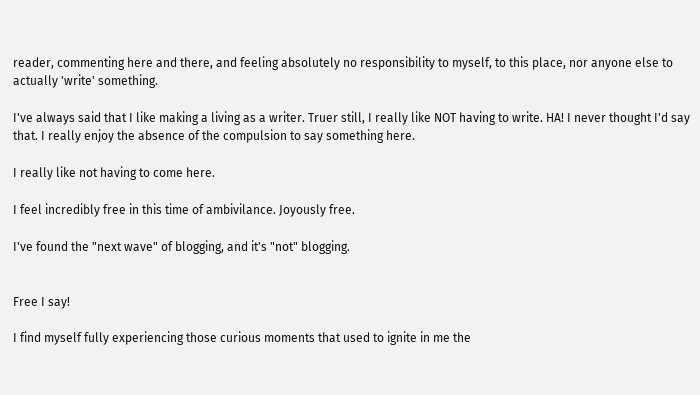reader, commenting here and there, and feeling absolutely no responsibility to myself, to this place, nor anyone else to actually 'write' something.

I've always said that I like making a living as a writer. Truer still, I really like NOT having to write. HA! I never thought I'd say that. I really enjoy the absence of the compulsion to say something here.

I really like not having to come here.

I feel incredibly free in this time of ambivilance. Joyously free.

I've found the "next wave" of blogging, and it's "not" blogging.


Free I say!

I find myself fully experiencing those curious moments that used to ignite in me the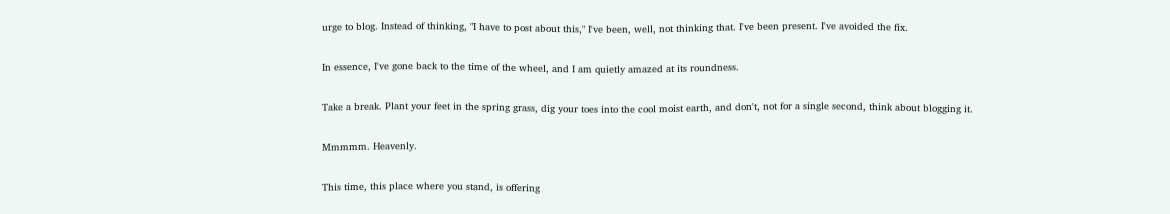urge to blog. Instead of thinking, "I have to post about this," I've been, well, not thinking that. I've been present. I've avoided the fix.

In essence, I've gone back to the time of the wheel, and I am quietly amazed at its roundness.

Take a break. Plant your feet in the spring grass, dig your toes into the cool moist earth, and don't, not for a single second, think about blogging it.

Mmmmm. Heavenly.

This time, this place where you stand, is offering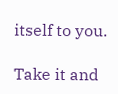itself to you.

Take it and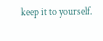keep it to yourself.